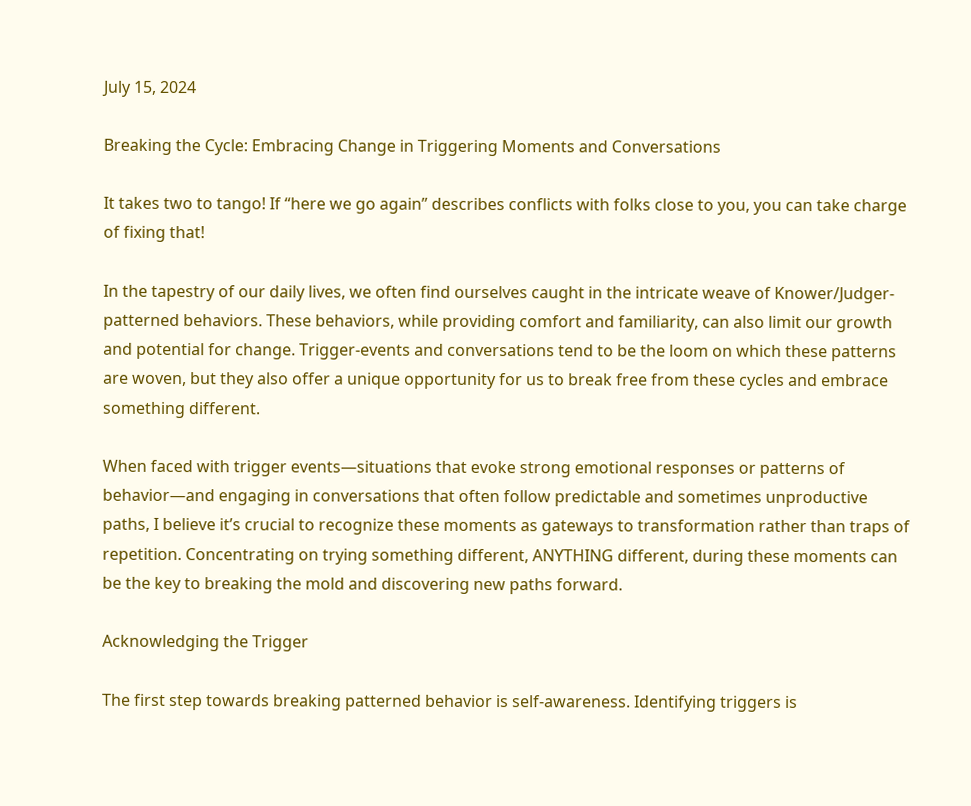July 15, 2024

Breaking the Cycle: Embracing Change in Triggering Moments and Conversations

It takes two to tango! If “here we go again” describes conflicts with folks close to you, you can take charge of fixing that!

In the tapestry of our daily lives, we often find ourselves caught in the intricate weave of Knower/Judger-patterned behaviors. These behaviors, while providing comfort and familiarity, can also limit our growth and potential for change. Trigger-events and conversations tend to be the loom on which these patterns are woven, but they also offer a unique opportunity for us to break free from these cycles and embrace something different.

When faced with trigger events—situations that evoke strong emotional responses or patterns of behavior—and engaging in conversations that often follow predictable and sometimes unproductive paths, I believe it’s crucial to recognize these moments as gateways to transformation rather than traps of repetition. Concentrating on trying something different, ANYTHING different, during these moments can be the key to breaking the mold and discovering new paths forward.

Acknowledging the Trigger

The first step towards breaking patterned behavior is self-awareness. Identifying triggers is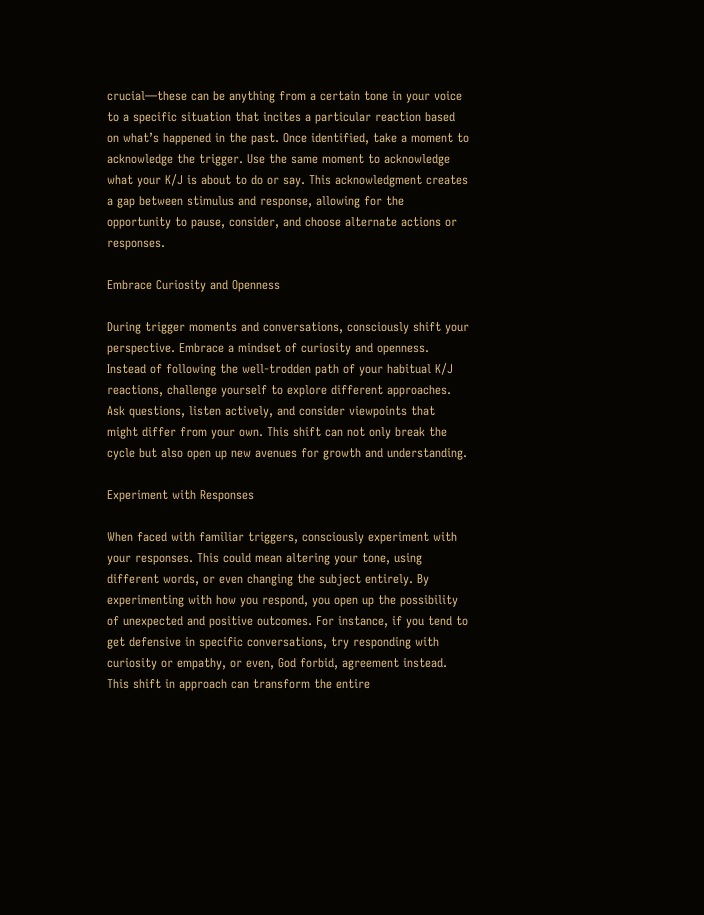crucial—these can be anything from a certain tone in your voice to a specific situation that incites a particular reaction based on what’s happened in the past. Once identified, take a moment to acknowledge the trigger. Use the same moment to acknowledge what your K/J is about to do or say. This acknowledgment creates a gap between stimulus and response, allowing for the opportunity to pause, consider, and choose alternate actions or responses.

Embrace Curiosity and Openness

During trigger moments and conversations, consciously shift your perspective. Embrace a mindset of curiosity and openness. Instead of following the well-trodden path of your habitual K/J reactions, challenge yourself to explore different approaches. Ask questions, listen actively, and consider viewpoints that might differ from your own. This shift can not only break the cycle but also open up new avenues for growth and understanding.

Experiment with Responses

When faced with familiar triggers, consciously experiment with your responses. This could mean altering your tone, using different words, or even changing the subject entirely. By experimenting with how you respond, you open up the possibility of unexpected and positive outcomes. For instance, if you tend to get defensive in specific conversations, try responding with curiosity or empathy, or even, God forbid, agreement instead. This shift in approach can transform the entire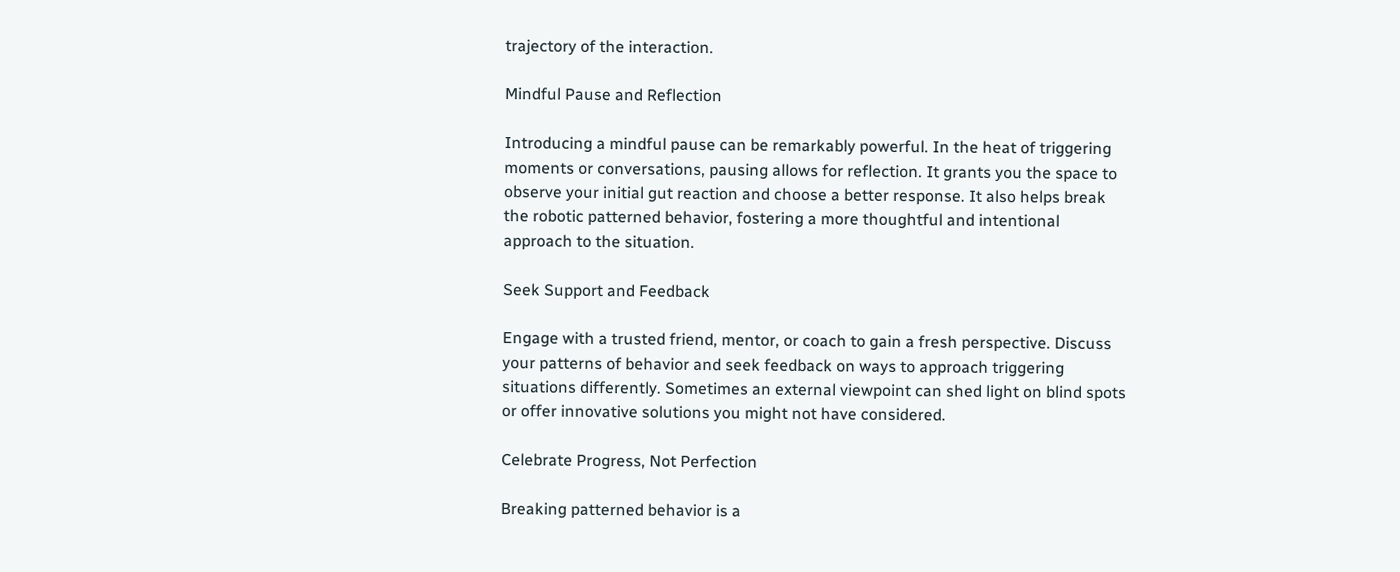trajectory of the interaction.

Mindful Pause and Reflection

Introducing a mindful pause can be remarkably powerful. In the heat of triggering moments or conversations, pausing allows for reflection. It grants you the space to observe your initial gut reaction and choose a better response. It also helps break the robotic patterned behavior, fostering a more thoughtful and intentional approach to the situation.

Seek Support and Feedback

Engage with a trusted friend, mentor, or coach to gain a fresh perspective. Discuss your patterns of behavior and seek feedback on ways to approach triggering situations differently. Sometimes an external viewpoint can shed light on blind spots or offer innovative solutions you might not have considered.

Celebrate Progress, Not Perfection

Breaking patterned behavior is a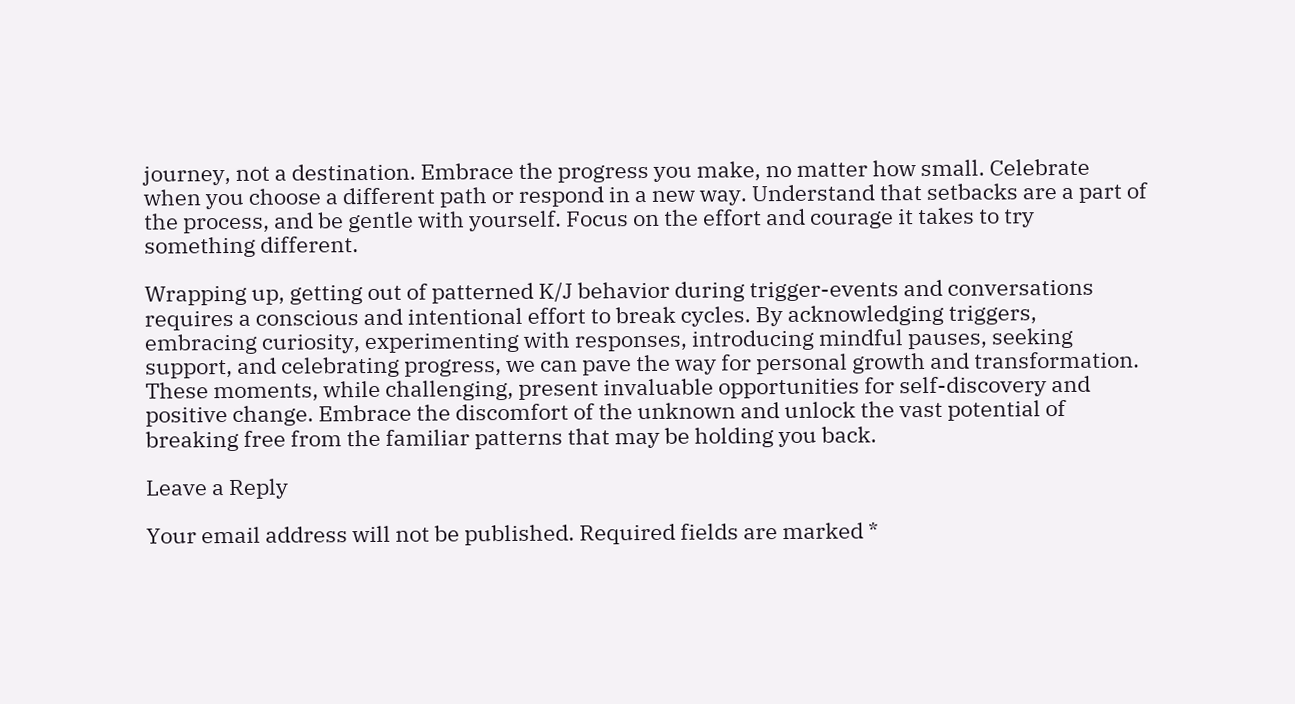journey, not a destination. Embrace the progress you make, no matter how small. Celebrate when you choose a different path or respond in a new way. Understand that setbacks are a part of the process, and be gentle with yourself. Focus on the effort and courage it takes to try something different.

Wrapping up, getting out of patterned K/J behavior during trigger-events and conversations requires a conscious and intentional effort to break cycles. By acknowledging triggers, embracing curiosity, experimenting with responses, introducing mindful pauses, seeking support, and celebrating progress, we can pave the way for personal growth and transformation. These moments, while challenging, present invaluable opportunities for self-discovery and positive change. Embrace the discomfort of the unknown and unlock the vast potential of breaking free from the familiar patterns that may be holding you back.

Leave a Reply

Your email address will not be published. Required fields are marked *